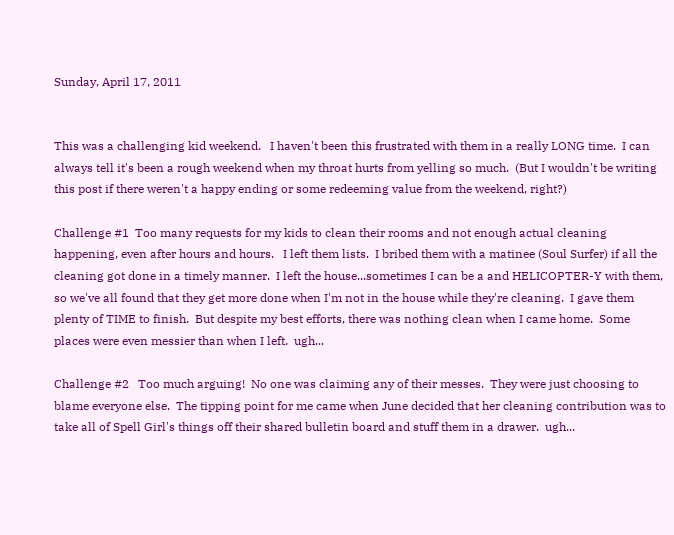Sunday, April 17, 2011


This was a challenging kid weekend.   I haven't been this frustrated with them in a really LONG time.  I can always tell it's been a rough weekend when my throat hurts from yelling so much.  (But I wouldn't be writing this post if there weren't a happy ending or some redeeming value from the weekend, right?)

Challenge #1  Too many requests for my kids to clean their rooms and not enough actual cleaning happening, even after hours and hours.   I left them lists.  I bribed them with a matinee (Soul Surfer) if all the cleaning got done in a timely manner.  I left the house...sometimes I can be a and HELICOPTER-Y with them, so we've all found that they get more done when I'm not in the house while they're cleaning.  I gave them plenty of TIME to finish.  But despite my best efforts, there was nothing clean when I came home.  Some places were even messier than when I left.  ugh...

Challenge #2   Too much arguing!  No one was claiming any of their messes.  They were just choosing to blame everyone else.  The tipping point for me came when June decided that her cleaning contribution was to take all of Spell Girl's things off their shared bulletin board and stuff them in a drawer.  ugh...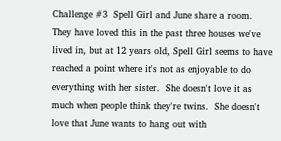Challenge #3  Spell Girl and June share a room.   They have loved this in the past three houses we've lived in, but at 12 years old, Spell Girl seems to have reached a point where it's not as enjoyable to do everything with her sister.  She doesn't love it as much when people think they're twins.  She doesn't love that June wants to hang out with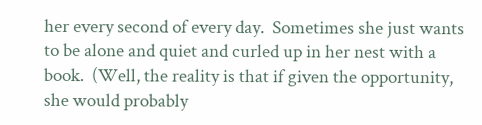her every second of every day.  Sometimes she just wants to be alone and quiet and curled up in her nest with a book.  (Well, the reality is that if given the opportunity, she would probably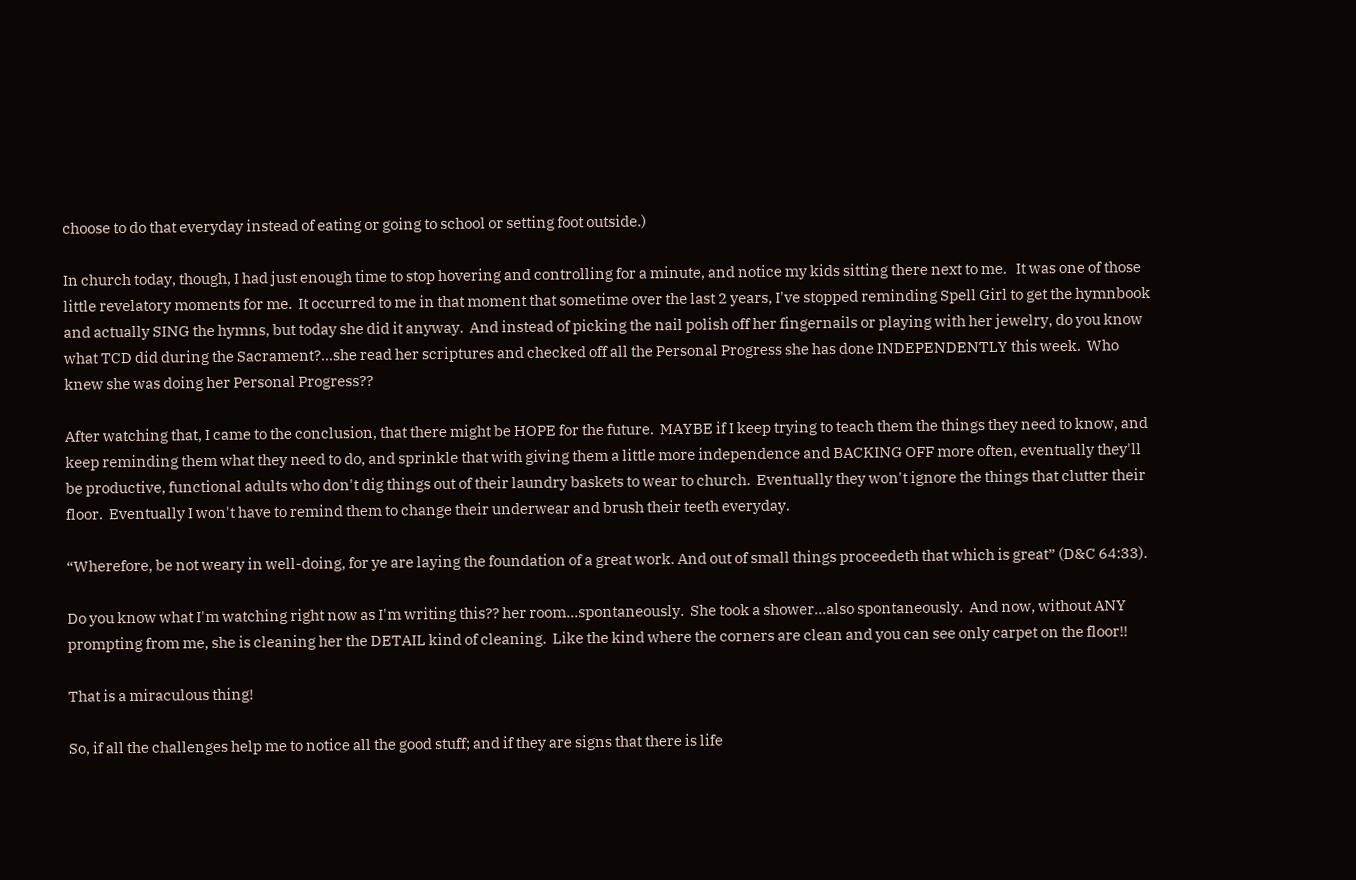choose to do that everyday instead of eating or going to school or setting foot outside.)

In church today, though, I had just enough time to stop hovering and controlling for a minute, and notice my kids sitting there next to me.   It was one of those little revelatory moments for me.  It occurred to me in that moment that sometime over the last 2 years, I've stopped reminding Spell Girl to get the hymnbook and actually SING the hymns, but today she did it anyway.  And instead of picking the nail polish off her fingernails or playing with her jewelry, do you know what TCD did during the Sacrament?...she read her scriptures and checked off all the Personal Progress she has done INDEPENDENTLY this week.  Who knew she was doing her Personal Progress??

After watching that, I came to the conclusion, that there might be HOPE for the future.  MAYBE if I keep trying to teach them the things they need to know, and keep reminding them what they need to do, and sprinkle that with giving them a little more independence and BACKING OFF more often, eventually they'll be productive, functional adults who don't dig things out of their laundry baskets to wear to church.  Eventually they won't ignore the things that clutter their floor.  Eventually I won't have to remind them to change their underwear and brush their teeth everyday.

“Wherefore, be not weary in well-doing, for ye are laying the foundation of a great work. And out of small things proceedeth that which is great” (D&C 64:33).

Do you know what I'm watching right now as I'm writing this?? her room...spontaneously.  She took a shower...also spontaneously.  And now, without ANY prompting from me, she is cleaning her the DETAIL kind of cleaning.  Like the kind where the corners are clean and you can see only carpet on the floor!!

That is a miraculous thing!

So, if all the challenges help me to notice all the good stuff; and if they are signs that there is life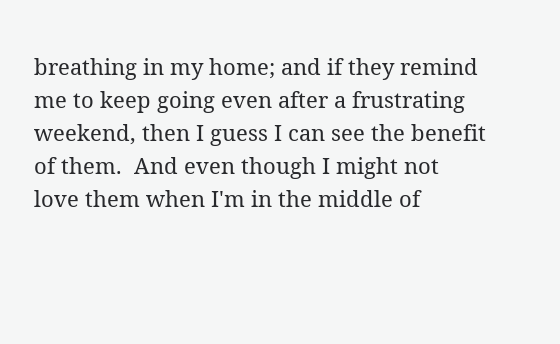breathing in my home; and if they remind me to keep going even after a frustrating weekend, then I guess I can see the benefit of them.  And even though I might not love them when I'm in the middle of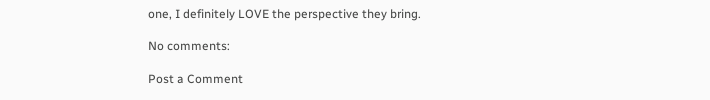one, I definitely LOVE the perspective they bring.

No comments:

Post a Comment